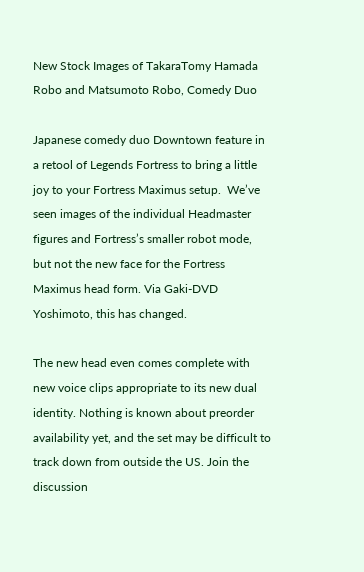New Stock Images of TakaraTomy Hamada Robo and Matsumoto Robo, Comedy Duo

Japanese comedy duo Downtown feature in a retool of Legends Fortress to bring a little joy to your Fortress Maximus setup.  We’ve seen images of the individual Headmaster figures and Fortress’s smaller robot mode, but not the new face for the Fortress Maximus head form. Via Gaki-DVD Yoshimoto, this has changed.

The new head even comes complete with new voice clips appropriate to its new dual identity. Nothing is known about preorder availability yet, and the set may be difficult to track down from outside the US. Join the discussion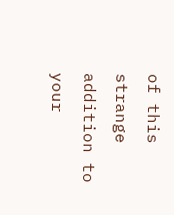of this strange addition to your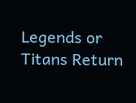Legends or Titans Return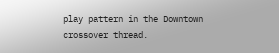play pattern in the Downtown crossover thread.